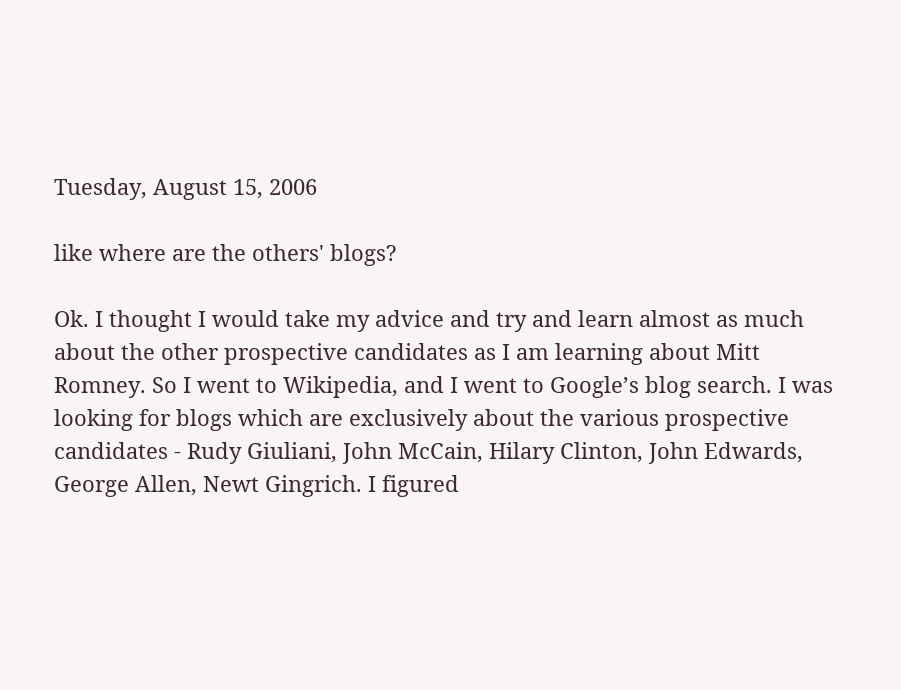Tuesday, August 15, 2006

like where are the others' blogs?

Ok. I thought I would take my advice and try and learn almost as much about the other prospective candidates as I am learning about Mitt Romney. So I went to Wikipedia, and I went to Google’s blog search. I was looking for blogs which are exclusively about the various prospective candidates - Rudy Giuliani, John McCain, Hilary Clinton, John Edwards, George Allen, Newt Gingrich. I figured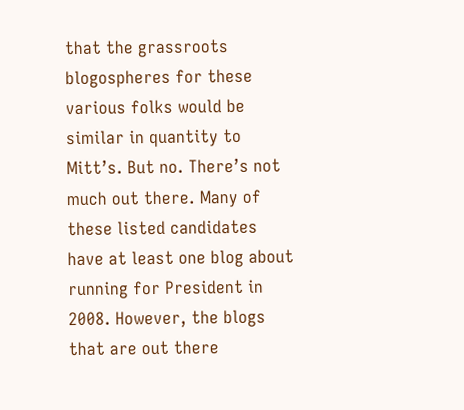that the grassroots blogospheres for these various folks would be similar in quantity to Mitt’s. But no. There’s not much out there. Many of these listed candidates have at least one blog about running for President in 2008. However, the blogs that are out there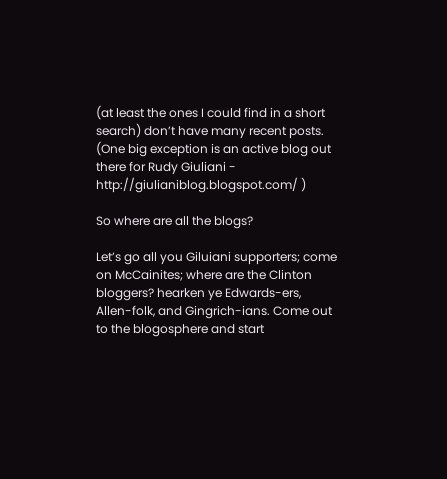(at least the ones I could find in a short search) don’t have many recent posts. (One big exception is an active blog out there for Rudy Giuliani - http://giulianiblog.blogspot.com/ )

So where are all the blogs?

Let’s go all you Giluiani supporters; come on McCainites; where are the Clinton bloggers? hearken ye Edwards-ers, Allen-folk, and Gingrich-ians. Come out to the blogosphere and start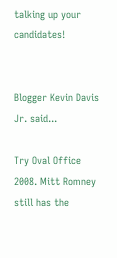talking up your candidates!


Blogger Kevin Davis Jr. said...

Try Oval Office 2008. Mitt Romney still has the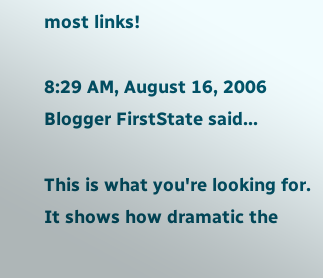most links!

8:29 AM, August 16, 2006
Blogger FirstState said...

This is what you're looking for. It shows how dramatic the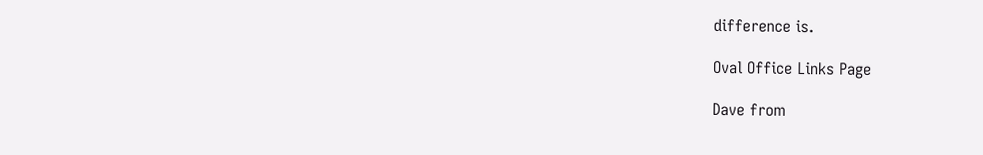difference is.

Oval Office Links Page

Dave from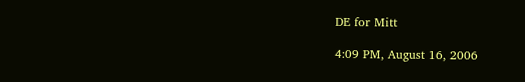DE for Mitt

4:09 PM, August 16, 2006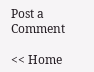Post a Comment

<< Home